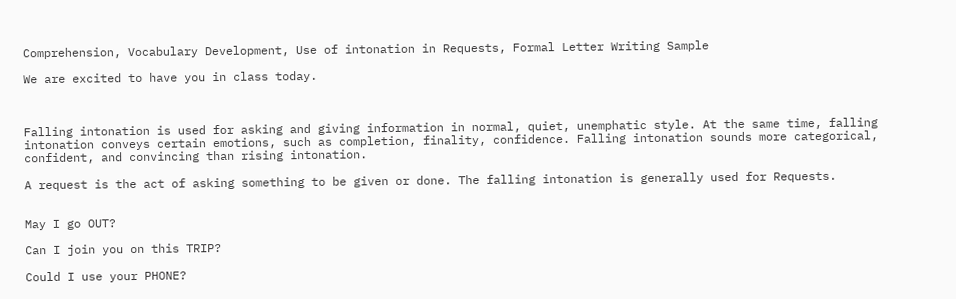Comprehension, Vocabulary Development, Use of intonation in Requests, Formal Letter Writing Sample

We are excited to have you in class today.



Falling intonation is used for asking and giving information in normal, quiet, unemphatic style. At the same time, falling intonation conveys certain emotions, such as completion, finality, confidence. Falling intonation sounds more categorical, confident, and convincing than rising intonation.

A request is the act of asking something to be given or done. The falling intonation is generally used for Requests.


May I go OUT?

Can I join you on this TRIP?

Could I use your PHONE?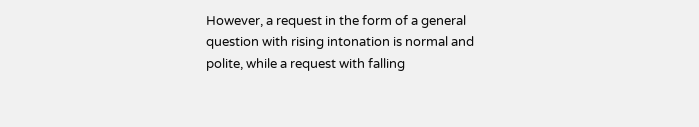However, a request in the form of a general question with rising intonation is normal and polite, while a request with falling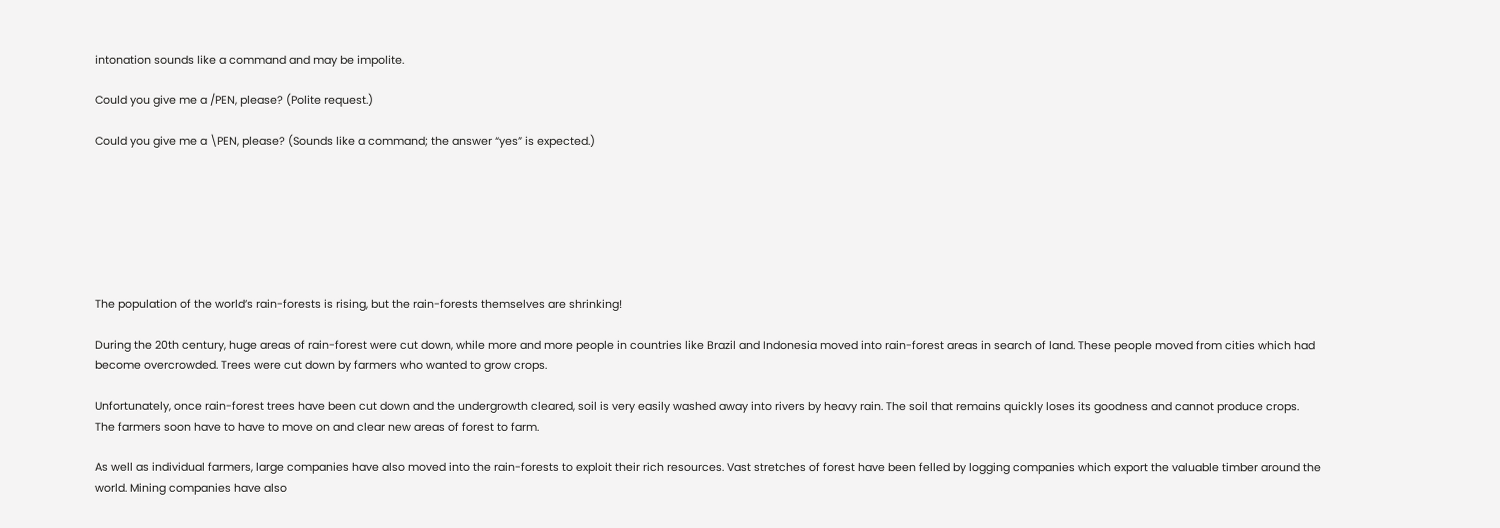intonation sounds like a command and may be impolite.

Could you give me a /PEN, please? (Polite request.)

Could you give me a \PEN, please? (Sounds like a command; the answer “yes” is expected.)







The population of the world’s rain-forests is rising, but the rain-forests themselves are shrinking!

During the 20th century, huge areas of rain-forest were cut down, while more and more people in countries like Brazil and Indonesia moved into rain-forest areas in search of land. These people moved from cities which had become overcrowded. Trees were cut down by farmers who wanted to grow crops.

Unfortunately, once rain-forest trees have been cut down and the undergrowth cleared, soil is very easily washed away into rivers by heavy rain. The soil that remains quickly loses its goodness and cannot produce crops. The farmers soon have to have to move on and clear new areas of forest to farm.

As well as individual farmers, large companies have also moved into the rain-forests to exploit their rich resources. Vast stretches of forest have been felled by logging companies which export the valuable timber around the world. Mining companies have also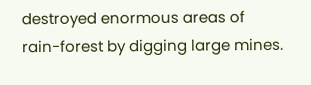destroyed enormous areas of rain-forest by digging large mines.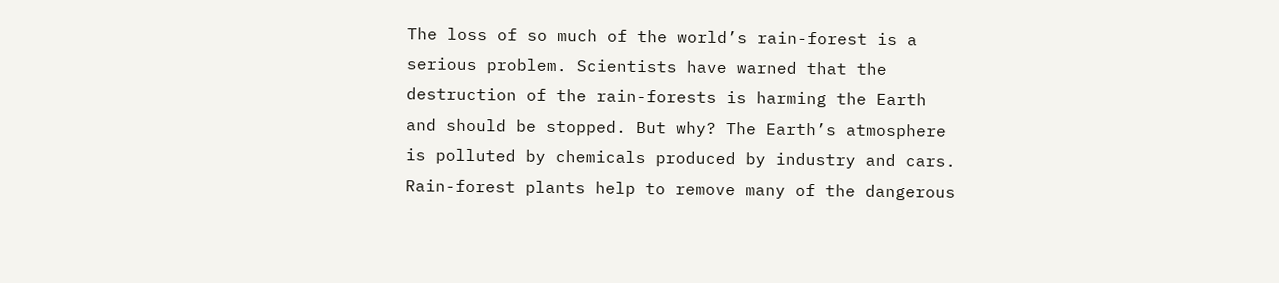The loss of so much of the world’s rain-forest is a serious problem. Scientists have warned that the destruction of the rain-forests is harming the Earth and should be stopped. But why? The Earth’s atmosphere is polluted by chemicals produced by industry and cars. Rain-forest plants help to remove many of the dangerous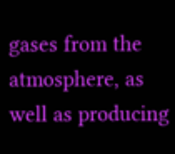gases from the atmosphere, as well as producing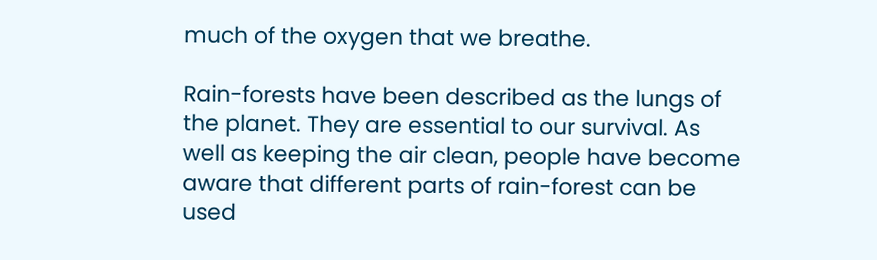much of the oxygen that we breathe.

Rain-forests have been described as the lungs of the planet. They are essential to our survival. As well as keeping the air clean, people have become aware that different parts of rain-forest can be used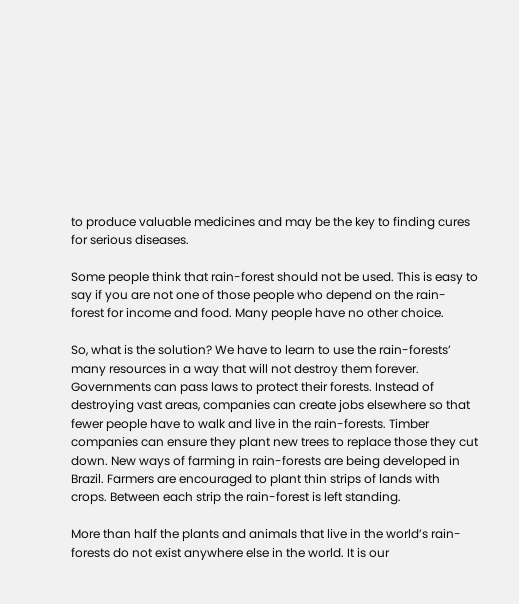to produce valuable medicines and may be the key to finding cures for serious diseases.

Some people think that rain-forest should not be used. This is easy to say if you are not one of those people who depend on the rain-forest for income and food. Many people have no other choice.

So, what is the solution? We have to learn to use the rain-forests’ many resources in a way that will not destroy them forever. Governments can pass laws to protect their forests. Instead of destroying vast areas, companies can create jobs elsewhere so that fewer people have to walk and live in the rain-forests. Timber companies can ensure they plant new trees to replace those they cut down. New ways of farming in rain-forests are being developed in Brazil. Farmers are encouraged to plant thin strips of lands with crops. Between each strip the rain-forest is left standing.

More than half the plants and animals that live in the world’s rain-forests do not exist anywhere else in the world. It is our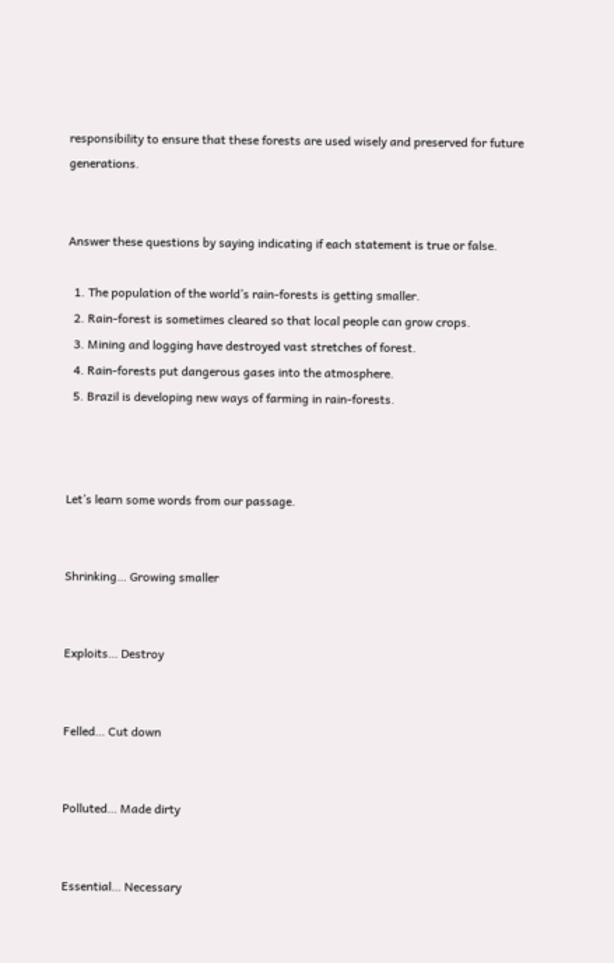responsibility to ensure that these forests are used wisely and preserved for future generations.


Answer these questions by saying indicating if each statement is true or false.

  1. The population of the world’s rain-forests is getting smaller.
  2. Rain-forest is sometimes cleared so that local people can grow crops.
  3. Mining and logging have destroyed vast stretches of forest.
  4. Rain-forests put dangerous gases into the atmosphere.
  5. Brazil is developing new ways of farming in rain-forests.



Let’s learn some words from our passage.


Shrinking… Growing smaller


Exploits… Destroy


Felled… Cut down


Polluted… Made dirty


Essential… Necessary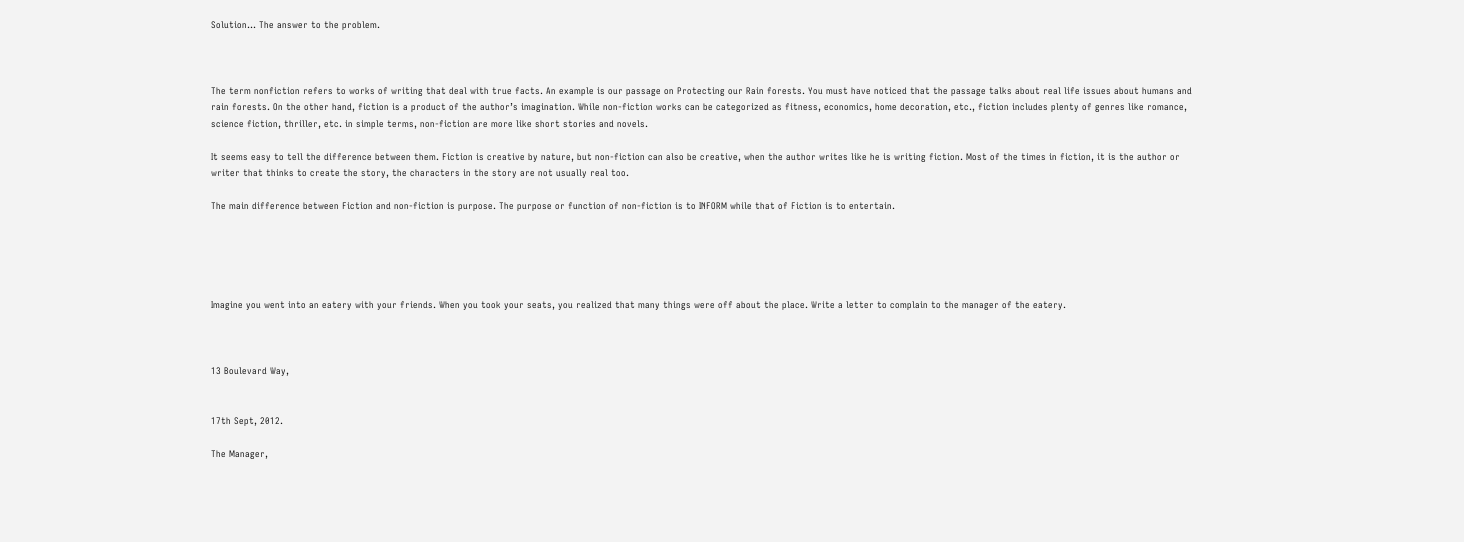Solution… The answer to the problem.



The term nonfiction refers to works of writing that deal with true facts. An example is our passage on Protecting our Rain forests. You must have noticed that the passage talks about real life issues about humans and rain forests. On the other hand, fiction is a product of the author’s imagination. While non-fiction works can be categorized as fitness, economics, home decoration, etc., fiction includes plenty of genres like romance, science fiction, thriller, etc. in simple terms, non-fiction are more like short stories and novels.

It seems easy to tell the difference between them. Fiction is creative by nature, but non-fiction can also be creative, when the author writes like he is writing fiction. Most of the times in fiction, it is the author or writer that thinks to create the story, the characters in the story are not usually real too.

The main difference between Fiction and non-fiction is purpose. The purpose or function of non-fiction is to INFORM while that of Fiction is to entertain.





Imagine you went into an eatery with your friends. When you took your seats, you realized that many things were off about the place. Write a letter to complain to the manager of the eatery.



13 Boulevard Way,


17th Sept, 2012.

The Manager,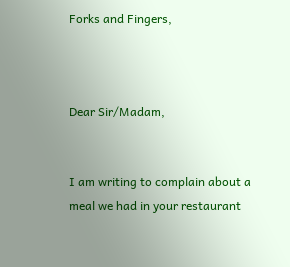Forks and Fingers,



Dear Sir/Madam,


I am writing to complain about a meal we had in your restaurant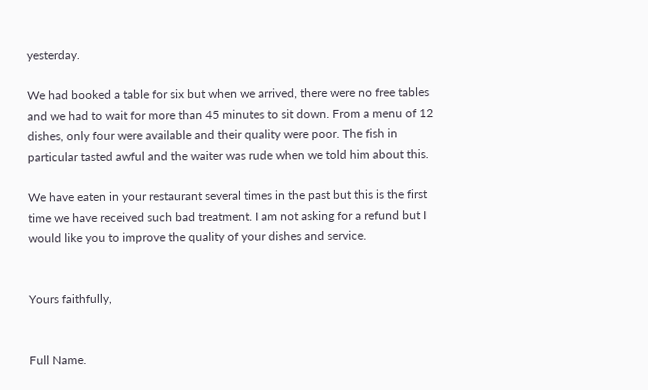yesterday.

We had booked a table for six but when we arrived, there were no free tables and we had to wait for more than 45 minutes to sit down. From a menu of 12 dishes, only four were available and their quality were poor. The fish in particular tasted awful and the waiter was rude when we told him about this.

We have eaten in your restaurant several times in the past but this is the first time we have received such bad treatment. I am not asking for a refund but I would like you to improve the quality of your dishes and service.


Yours faithfully,


Full Name.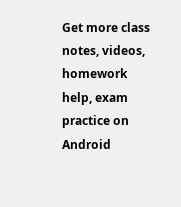Get more class notes, videos, homework help, exam practice on Android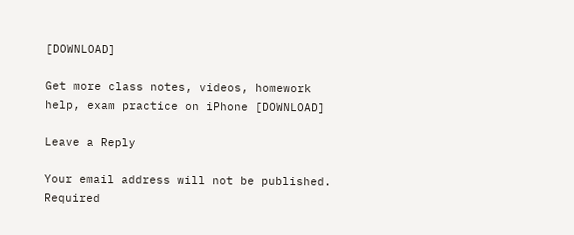[DOWNLOAD]

Get more class notes, videos, homework help, exam practice on iPhone [DOWNLOAD]

Leave a Reply

Your email address will not be published. Required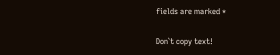fields are marked *

Don`t copy text!